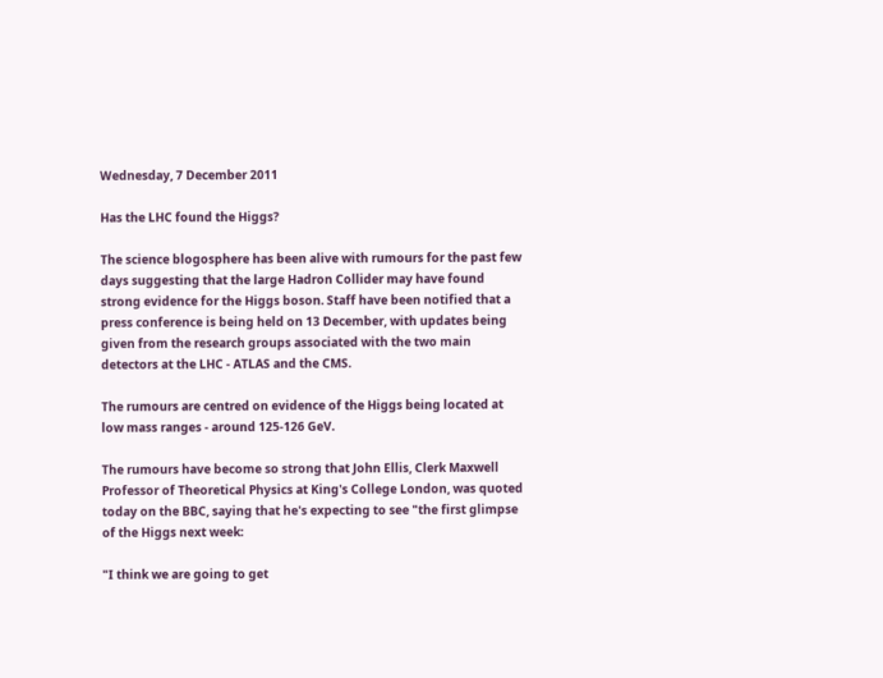Wednesday, 7 December 2011

Has the LHC found the Higgs?

The science blogosphere has been alive with rumours for the past few days suggesting that the large Hadron Collider may have found strong evidence for the Higgs boson. Staff have been notified that a press conference is being held on 13 December, with updates being given from the research groups associated with the two main detectors at the LHC - ATLAS and the CMS.

The rumours are centred on evidence of the Higgs being located at low mass ranges - around 125-126 GeV.

The rumours have become so strong that John Ellis, Clerk Maxwell Professor of Theoretical Physics at King's College London, was quoted today on the BBC, saying that he's expecting to see "the first glimpse of the Higgs next week:

"I think we are going to get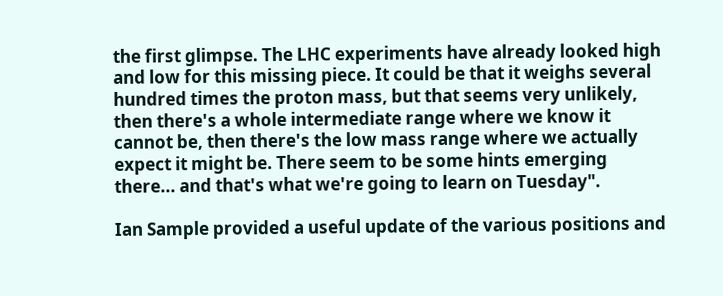the first glimpse. The LHC experiments have already looked high and low for this missing piece. It could be that it weighs several hundred times the proton mass, but that seems very unlikely, then there's a whole intermediate range where we know it cannot be, then there's the low mass range where we actually expect it might be. There seem to be some hints emerging there... and that's what we're going to learn on Tuesday".

Ian Sample provided a useful update of the various positions and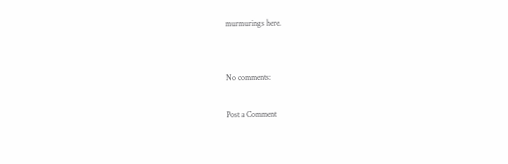murmurings here.


No comments:

Post a Comment